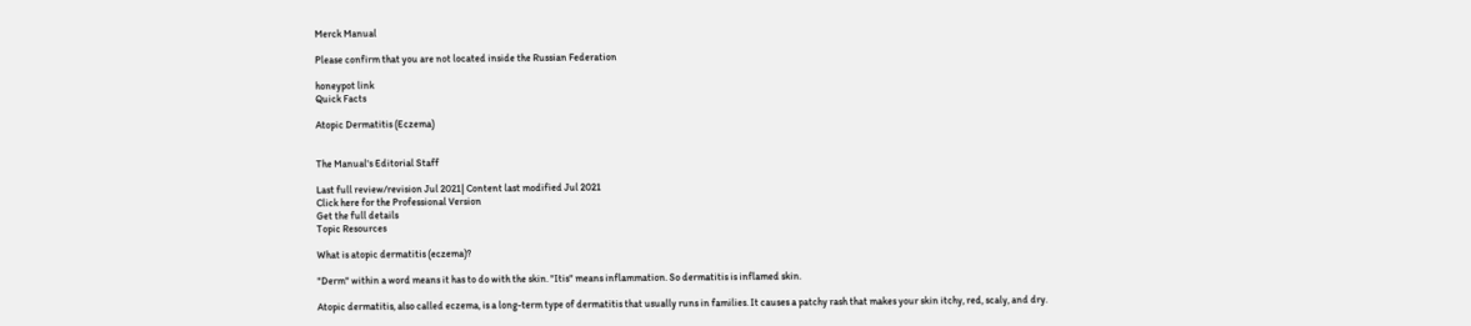Merck Manual

Please confirm that you are not located inside the Russian Federation

honeypot link
Quick Facts

Atopic Dermatitis (Eczema)


The Manual's Editorial Staff

Last full review/revision Jul 2021| Content last modified Jul 2021
Click here for the Professional Version
Get the full details
Topic Resources

What is atopic dermatitis (eczema)?

"Derm" within a word means it has to do with the skin. "Itis" means inflammation. So dermatitis is inflamed skin.

Atopic dermatitis, also called eczema, is a long-term type of dermatitis that usually runs in families. It causes a patchy rash that makes your skin itchy, red, scaly, and dry.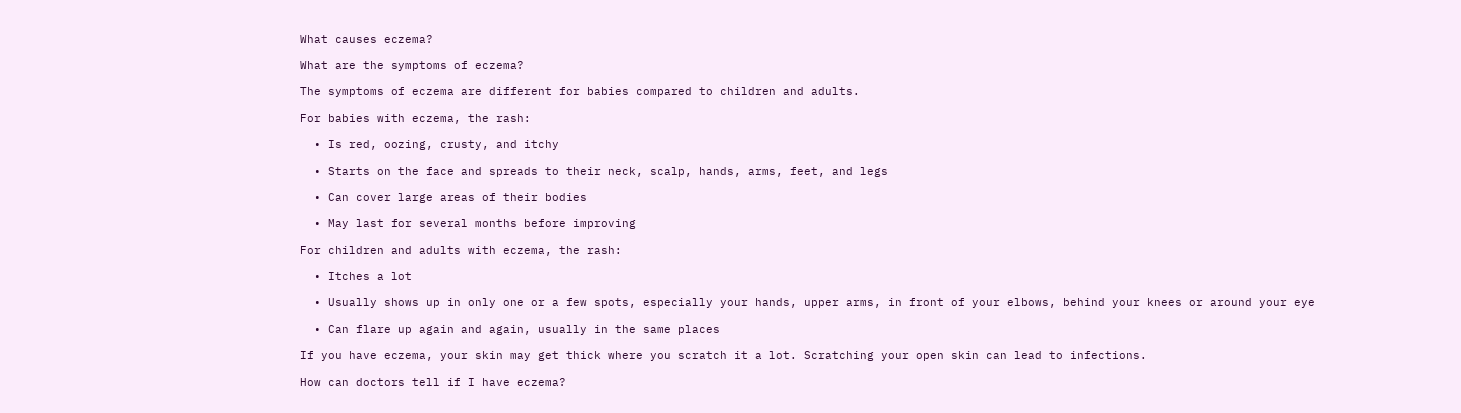What causes eczema?

What are the symptoms of eczema?

The symptoms of eczema are different for babies compared to children and adults.

For babies with eczema, the rash:

  • Is red, oozing, crusty, and itchy

  • Starts on the face and spreads to their neck, scalp, hands, arms, feet, and legs

  • Can cover large areas of their bodies

  • May last for several months before improving

For children and adults with eczema, the rash:

  • Itches a lot

  • Usually shows up in only one or a few spots, especially your hands, upper arms, in front of your elbows, behind your knees or around your eye

  • Can flare up again and again, usually in the same places

If you have eczema, your skin may get thick where you scratch it a lot. Scratching your open skin can lead to infections.

How can doctors tell if I have eczema?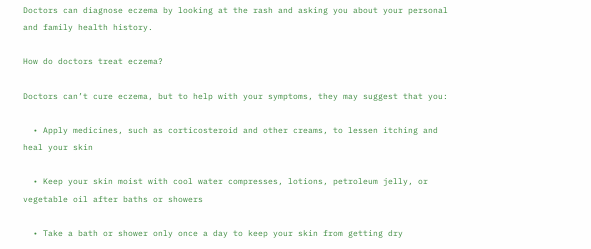Doctors can diagnose eczema by looking at the rash and asking you about your personal and family health history.

How do doctors treat eczema?

Doctors can’t cure eczema, but to help with your symptoms, they may suggest that you:

  • Apply medicines, such as corticosteroid and other creams, to lessen itching and heal your skin

  • Keep your skin moist with cool water compresses, lotions, petroleum jelly, or vegetable oil after baths or showers

  • Take a bath or shower only once a day to keep your skin from getting dry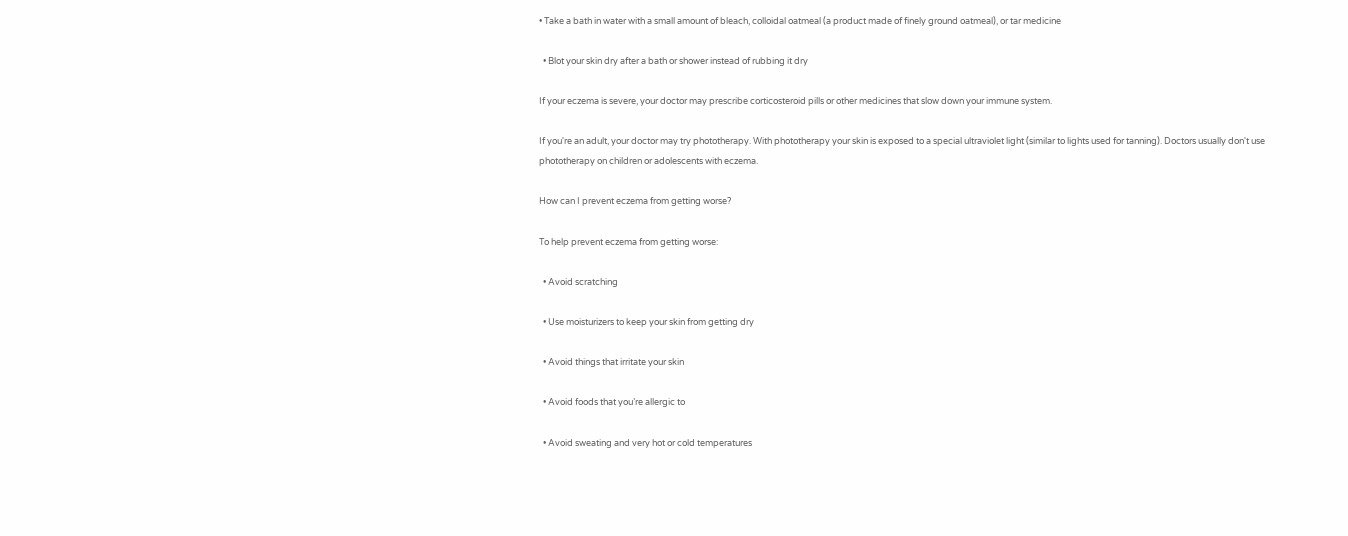• Take a bath in water with a small amount of bleach, colloidal oatmeal (a product made of finely ground oatmeal), or tar medicine

  • Blot your skin dry after a bath or shower instead of rubbing it dry

If your eczema is severe, your doctor may prescribe corticosteroid pills or other medicines that slow down your immune system.

If you're an adult, your doctor may try phototherapy. With phototherapy your skin is exposed to a special ultraviolet light (similar to lights used for tanning). Doctors usually don't use phototherapy on children or adolescents with eczema.

How can I prevent eczema from getting worse?

To help prevent eczema from getting worse:

  • Avoid scratching

  • Use moisturizers to keep your skin from getting dry

  • Avoid things that irritate your skin

  • Avoid foods that you’re allergic to

  • Avoid sweating and very hot or cold temperatures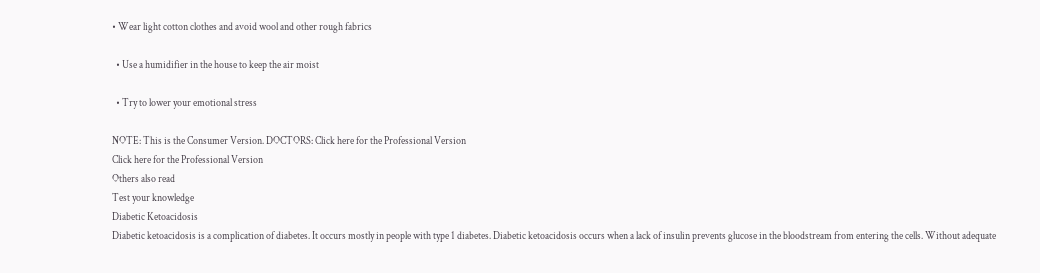• Wear light cotton clothes and avoid wool and other rough fabrics

  • Use a humidifier in the house to keep the air moist

  • Try to lower your emotional stress

NOTE: This is the Consumer Version. DOCTORS: Click here for the Professional Version
Click here for the Professional Version
Others also read
Test your knowledge
Diabetic Ketoacidosis
Diabetic ketoacidosis is a complication of diabetes. It occurs mostly in people with type 1 diabetes. Diabetic ketoacidosis occurs when a lack of insulin prevents glucose in the bloodstream from entering the cells. Without adequate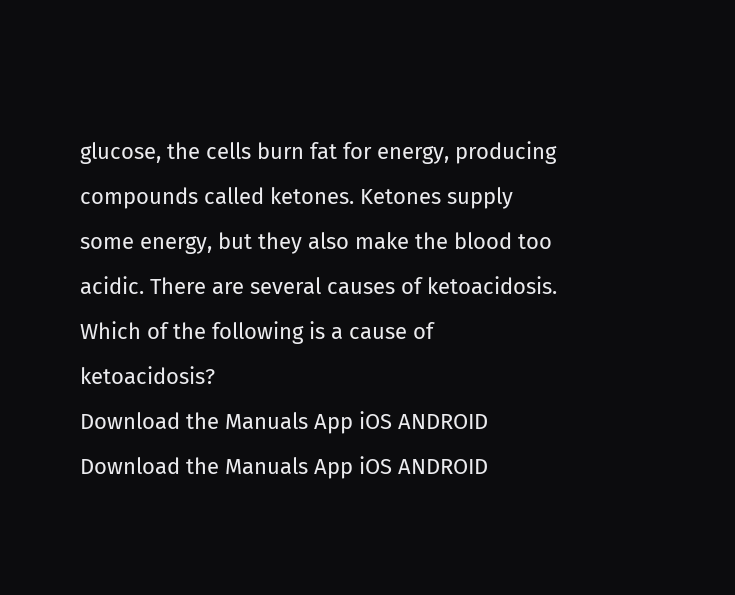glucose, the cells burn fat for energy, producing compounds called ketones. Ketones supply some energy, but they also make the blood too acidic. There are several causes of ketoacidosis. Which of the following is a cause of ketoacidosis?
Download the Manuals App iOS ANDROID
Download the Manuals App iOS ANDROID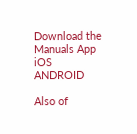Download the Manuals App iOS ANDROID

Also of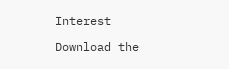Interest

Download the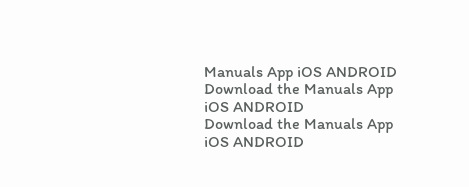Manuals App iOS ANDROID
Download the Manuals App iOS ANDROID
Download the Manuals App iOS ANDROID